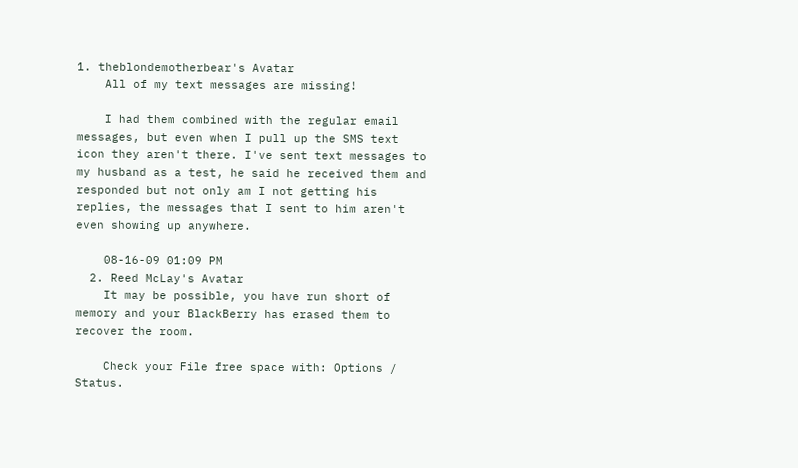1. theblondemotherbear's Avatar
    All of my text messages are missing!

    I had them combined with the regular email messages, but even when I pull up the SMS text icon they aren't there. I've sent text messages to my husband as a test, he said he received them and responded but not only am I not getting his replies, the messages that I sent to him aren't even showing up anywhere.

    08-16-09 01:09 PM
  2. Reed McLay's Avatar
    It may be possible, you have run short of memory and your BlackBerry has erased them to recover the room.

    Check your File free space with: Options / Status.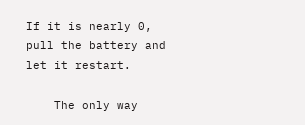If it is nearly 0, pull the battery and let it restart.

    The only way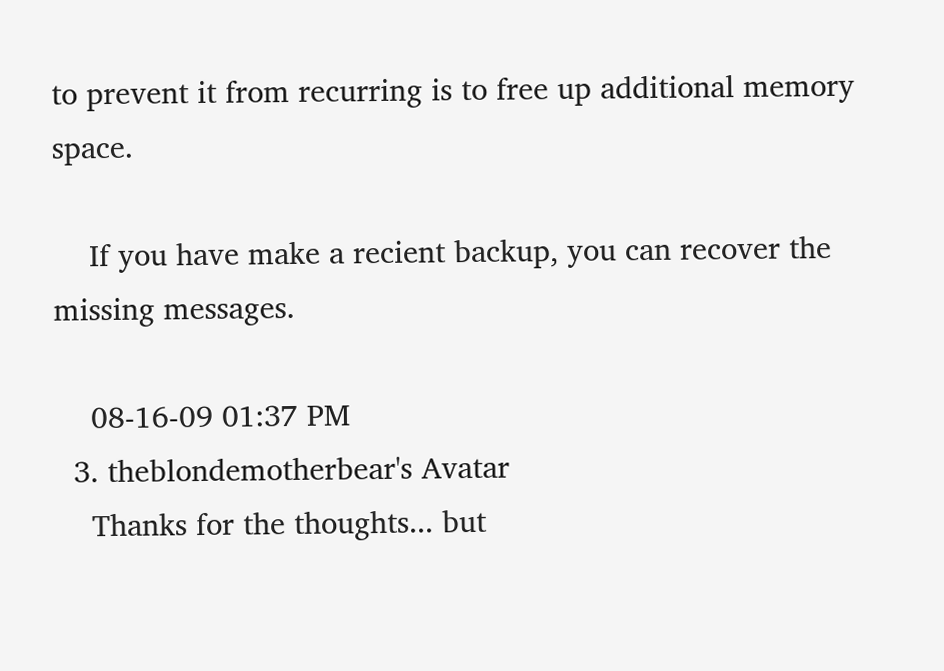to prevent it from recurring is to free up additional memory space.

    If you have make a recient backup, you can recover the missing messages.

    08-16-09 01:37 PM
  3. theblondemotherbear's Avatar
    Thanks for the thoughts... but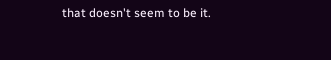that doesn't seem to be it.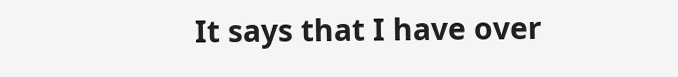It says that I have over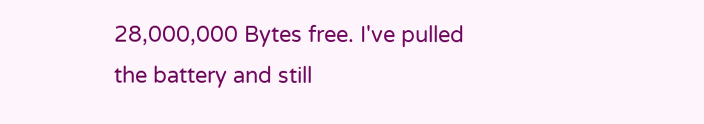28,000,000 Bytes free. I've pulled the battery and still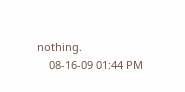nothing.
    08-16-09 01:44 PM